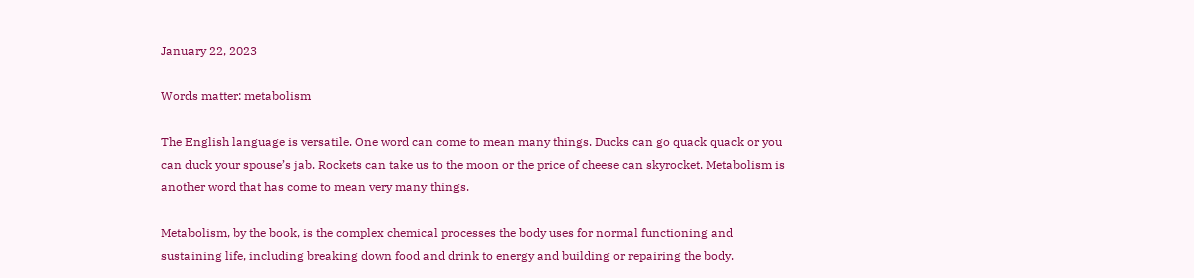January 22, 2023

Words matter: metabolism

The English language is versatile. One word can come to mean many things. Ducks can go quack quack or you can duck your spouse’s jab. Rockets can take us to the moon or the price of cheese can skyrocket. Metabolism is another word that has come to mean very many things.

Metabolism, by the book, is the complex chemical processes the body uses for normal functioning and sustaining life, including breaking down food and drink to energy and building or repairing the body.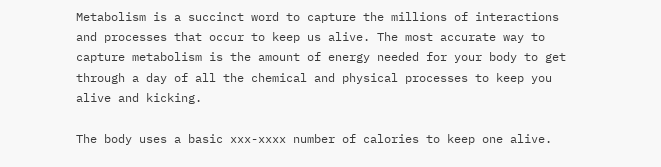Metabolism is a succinct word to capture the millions of interactions and processes that occur to keep us alive. The most accurate way to capture metabolism is the amount of energy needed for your body to get through a day of all the chemical and physical processes to keep you alive and kicking.

The body uses a basic xxx-xxxx number of calories to keep one alive.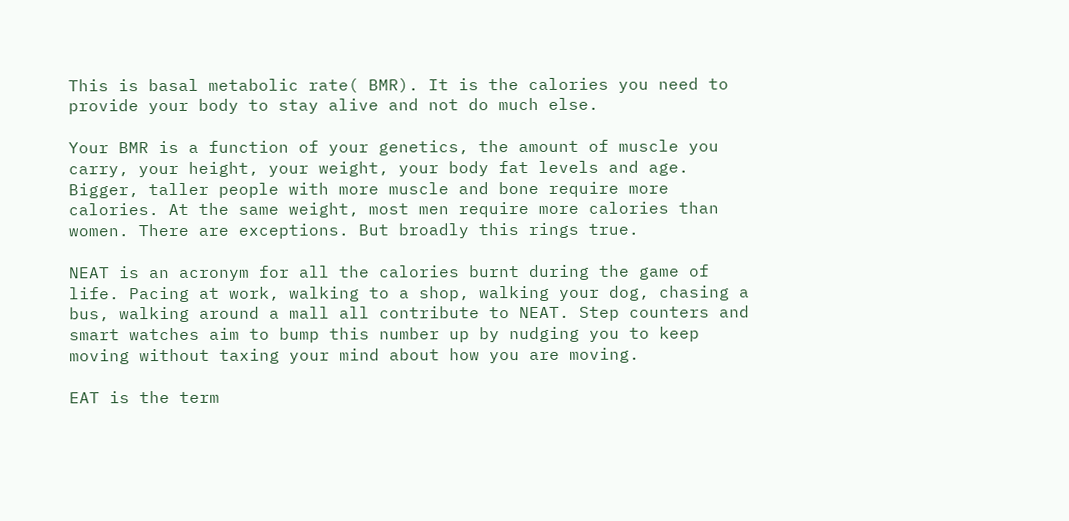This is basal metabolic rate( BMR). It is the calories you need to provide your body to stay alive and not do much else.

Your BMR is a function of your genetics, the amount of muscle you carry, your height, your weight, your body fat levels and age. Bigger, taller people with more muscle and bone require more calories. At the same weight, most men require more calories than women. There are exceptions. But broadly this rings true.

NEAT is an acronym for all the calories burnt during the game of life. Pacing at work, walking to a shop, walking your dog, chasing a bus, walking around a mall all contribute to NEAT. Step counters and smart watches aim to bump this number up by nudging you to keep moving without taxing your mind about how you are moving.

EAT is the term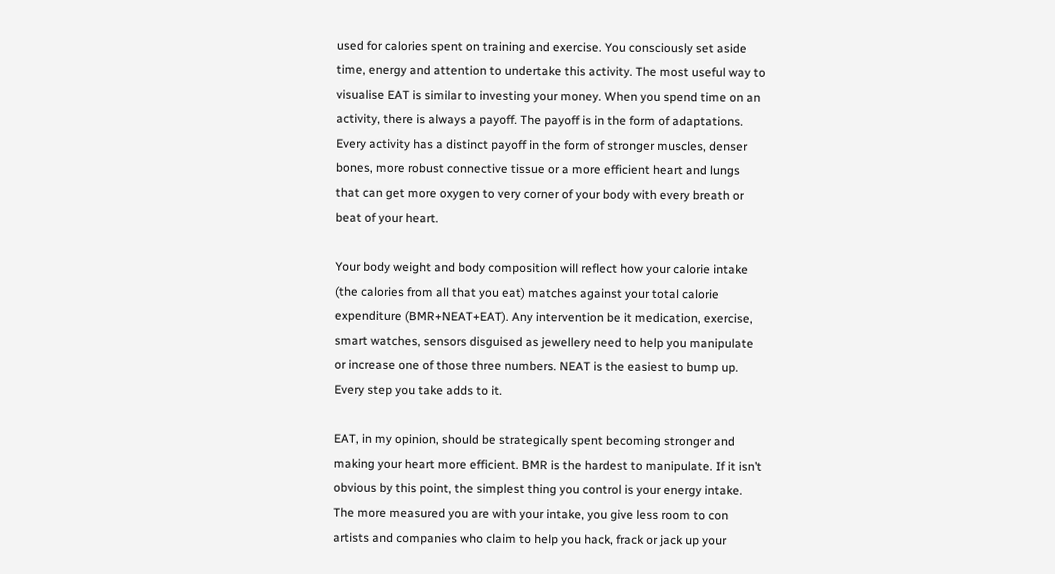used for calories spent on training and exercise. You consciously set aside time, energy and attention to undertake this activity. The most useful way to visualise EAT is similar to investing your money. When you spend time on an activity, there is always a payoff. The payoff is in the form of adaptations. Every activity has a distinct payoff in the form of stronger muscles, denser bones, more robust connective tissue or a more efficient heart and lungs that can get more oxygen to very corner of your body with every breath or beat of your heart.

Your body weight and body composition will reflect how your calorie intake (the calories from all that you eat) matches against your total calorie expenditure (BMR+NEAT+EAT). Any intervention be it medication, exercise, smart watches, sensors disguised as jewellery need to help you manipulate or increase one of those three numbers. NEAT is the easiest to bump up. Every step you take adds to it.

EAT, in my opinion, should be strategically spent becoming stronger and making your heart more efficient. BMR is the hardest to manipulate. If it isn’t obvious by this point, the simplest thing you control is your energy intake. The more measured you are with your intake, you give less room to con artists and companies who claim to help you hack, frack or jack up your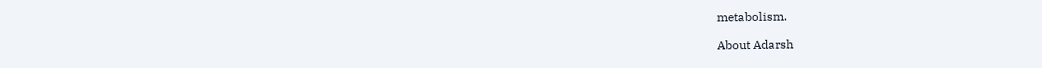metabolism.

About Adarsh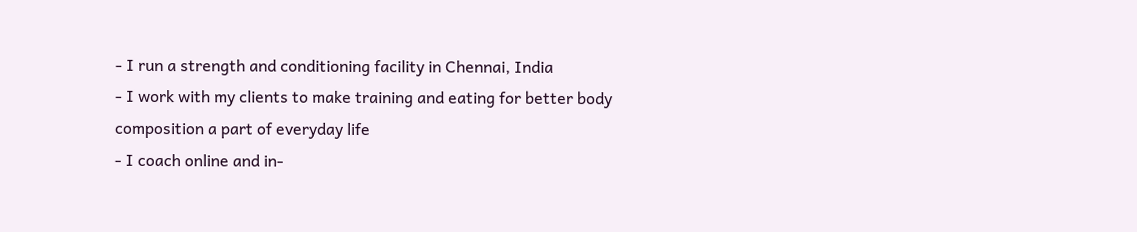- I run a strength and conditioning facility in Chennai, India
- I work with my clients to make training and eating for better body composition a part of everyday life
- I coach online and in-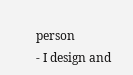person
- I design and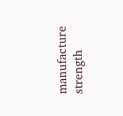manufacture strength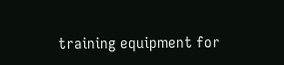training equipment for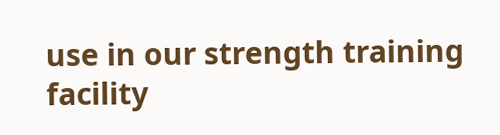use in our strength training facility